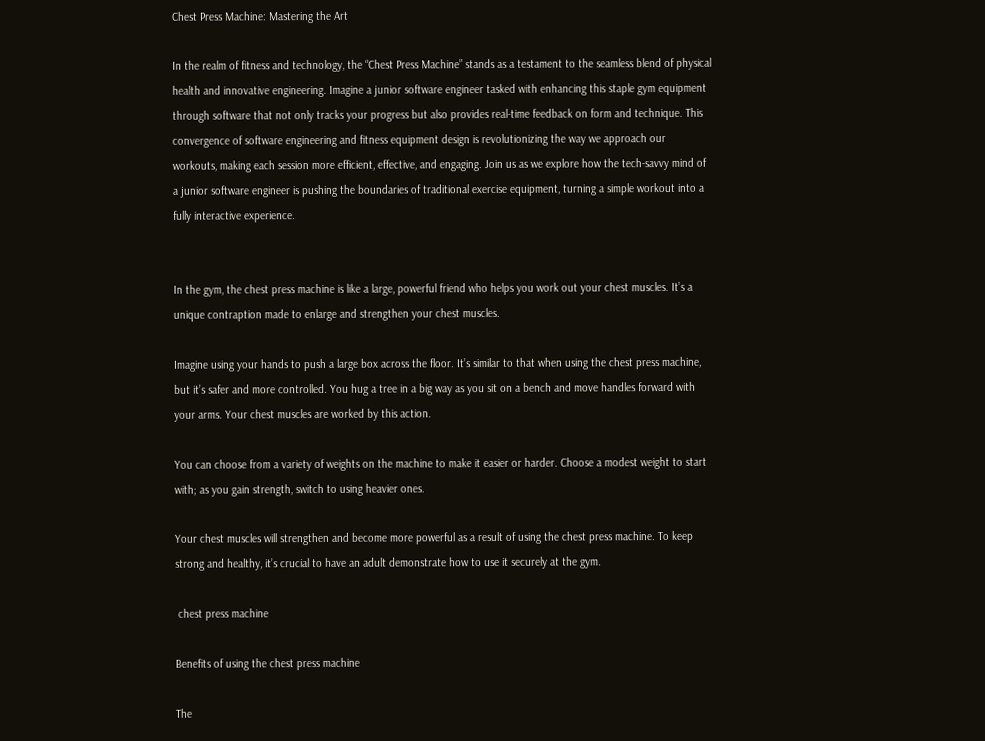Chest Press Machine: Mastering the Art

In the realm of fitness and technology, the “Chest Press Machine” stands as a testament to the seamless blend of physical health and innovative engineering. Imagine a junior software engineer tasked with enhancing this staple gym equipment through software that not only tracks your progress but also provides real-time feedback on form and technique. This convergence of software engineering and fitness equipment design is revolutionizing the way we approach our workouts, making each session more efficient, effective, and engaging. Join us as we explore how the tech-savvy mind of a junior software engineer is pushing the boundaries of traditional exercise equipment, turning a simple workout into a fully interactive experience.


In the gym, the chest press machine is like a large, powerful friend who helps you work out your chest muscles. It’s a unique contraption made to enlarge and strengthen your chest muscles.

Imagine using your hands to push a large box across the floor. It’s similar to that when using the chest press machine, but it’s safer and more controlled. You hug a tree in a big way as you sit on a bench and move handles forward with your arms. Your chest muscles are worked by this action.

You can choose from a variety of weights on the machine to make it easier or harder. Choose a modest weight to start with; as you gain strength, switch to using heavier ones.

Your chest muscles will strengthen and become more powerful as a result of using the chest press machine. To keep strong and healthy, it’s crucial to have an adult demonstrate how to use it securely at the gym.

 chest press machine

Benefits of using the chest press machine

The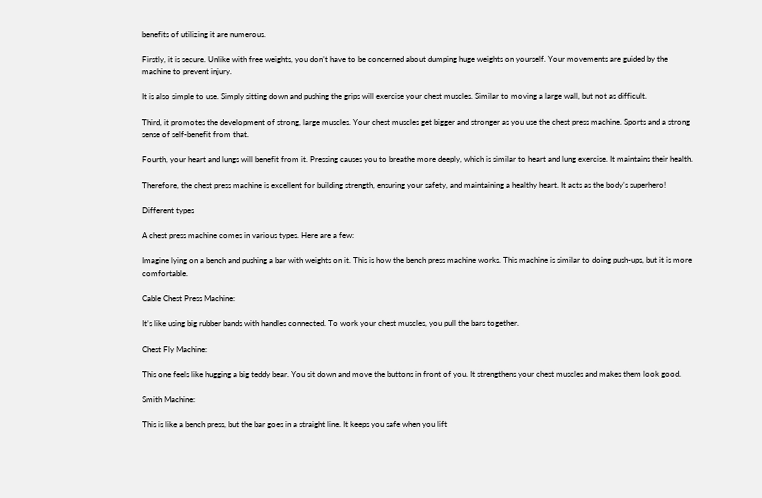benefits of utilizing it are numerous.

Firstly, it is secure. Unlike with free weights, you don’t have to be concerned about dumping huge weights on yourself. Your movements are guided by the machine to prevent injury.

It is also simple to use. Simply sitting down and pushing the grips will exercise your chest muscles. Similar to moving a large wall, but not as difficult.

Third, it promotes the development of strong, large muscles. Your chest muscles get bigger and stronger as you use the chest press machine. Sports and a strong sense of self-benefit from that.

Fourth, your heart and lungs will benefit from it. Pressing causes you to breathe more deeply, which is similar to heart and lung exercise. It maintains their health.

Therefore, the chest press machine is excellent for building strength, ensuring your safety, and maintaining a healthy heart. It acts as the body’s superhero!

Different types

A chest press machine comes in various types. Here are a few:

Imagine lying on a bench and pushing a bar with weights on it. This is how the bench press machine works. This machine is similar to doing push-ups, but it is more comfortable.

Cable Chest Press Machine:

It’s like using big rubber bands with handles connected. To work your chest muscles, you pull the bars together.

Chest Fly Machine:

This one feels like hugging a big teddy bear. You sit down and move the buttons in front of you. It strengthens your chest muscles and makes them look good.

Smith Machine:

This is like a bench press, but the bar goes in a straight line. It keeps you safe when you lift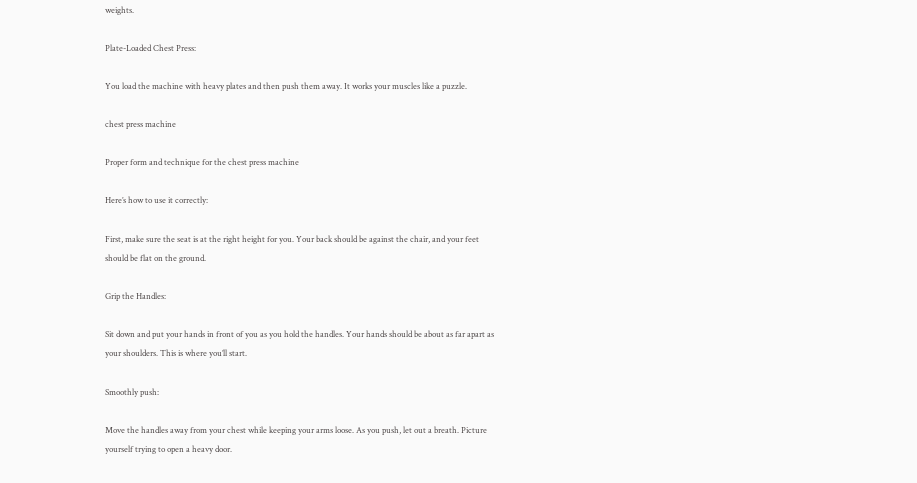weights.

Plate-Loaded Chest Press:

You load the machine with heavy plates and then push them away. It works your muscles like a puzzle.

chest press machine

Proper form and technique for the chest press machine

Here’s how to use it correctly:

First, make sure the seat is at the right height for you. Your back should be against the chair, and your feet should be flat on the ground.

Grip the Handles:

Sit down and put your hands in front of you as you hold the handles. Your hands should be about as far apart as your shoulders. This is where you’ll start.

Smoothly push:

Move the handles away from your chest while keeping your arms loose. As you push, let out a breath. Picture yourself trying to open a heavy door.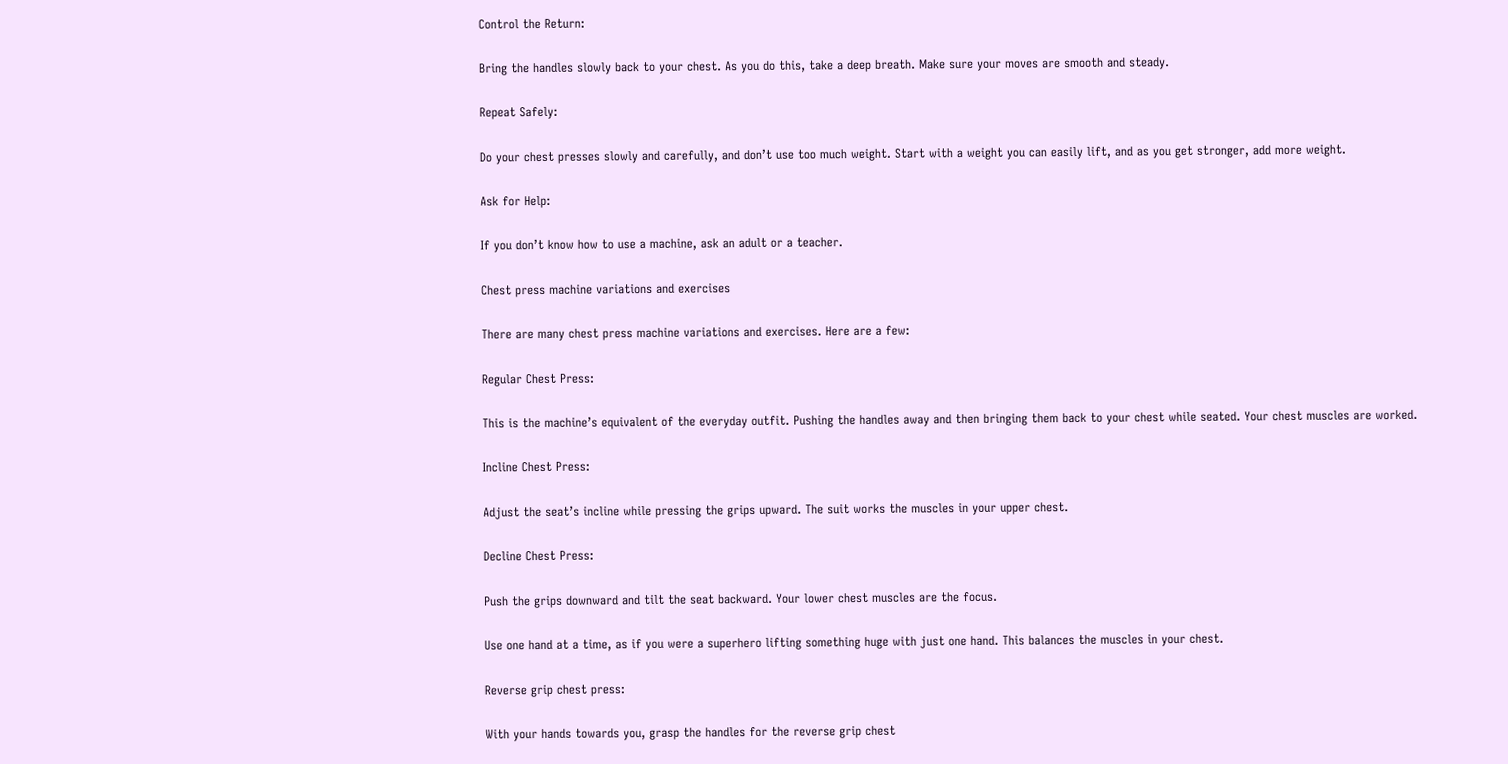Control the Return:

Bring the handles slowly back to your chest. As you do this, take a deep breath. Make sure your moves are smooth and steady.

Repeat Safely:

Do your chest presses slowly and carefully, and don’t use too much weight. Start with a weight you can easily lift, and as you get stronger, add more weight.

Ask for Help:

If you don’t know how to use a machine, ask an adult or a teacher.

Chest press machine variations and exercises

There are many chest press machine variations and exercises. Here are a few:

Regular Chest Press:

This is the machine’s equivalent of the everyday outfit. Pushing the handles away and then bringing them back to your chest while seated. Your chest muscles are worked.

Incline Chest Press:

Adjust the seat’s incline while pressing the grips upward. The suit works the muscles in your upper chest.

Decline Chest Press:

Push the grips downward and tilt the seat backward. Your lower chest muscles are the focus.

Use one hand at a time, as if you were a superhero lifting something huge with just one hand. This balances the muscles in your chest.

Reverse grip chest press:

With your hands towards you, grasp the handles for the reverse grip chest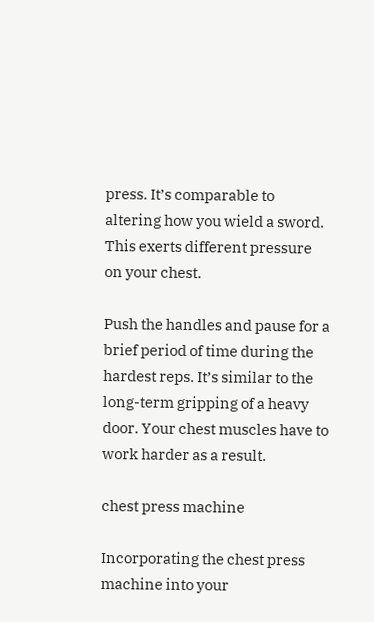press. It’s comparable to altering how you wield a sword. This exerts different pressure on your chest.

Push the handles and pause for a brief period of time during the hardest reps. It’s similar to the long-term gripping of a heavy door. Your chest muscles have to work harder as a result.

chest press machine

Incorporating the chest press machine into your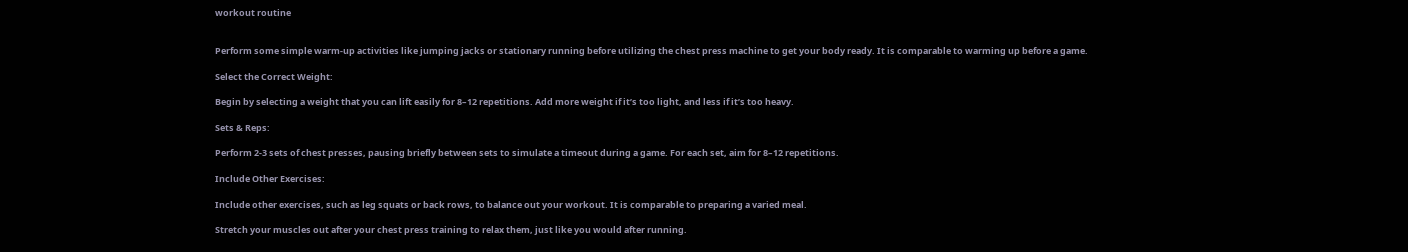workout routine


Perform some simple warm-up activities like jumping jacks or stationary running before utilizing the chest press machine to get your body ready. It is comparable to warming up before a game.

Select the Correct Weight:

Begin by selecting a weight that you can lift easily for 8–12 repetitions. Add more weight if it’s too light, and less if it’s too heavy.

Sets & Reps:

Perform 2-3 sets of chest presses, pausing briefly between sets to simulate a timeout during a game. For each set, aim for 8–12 repetitions.

Include Other Exercises:

Include other exercises, such as leg squats or back rows, to balance out your workout. It is comparable to preparing a varied meal.

Stretch your muscles out after your chest press training to relax them, just like you would after running.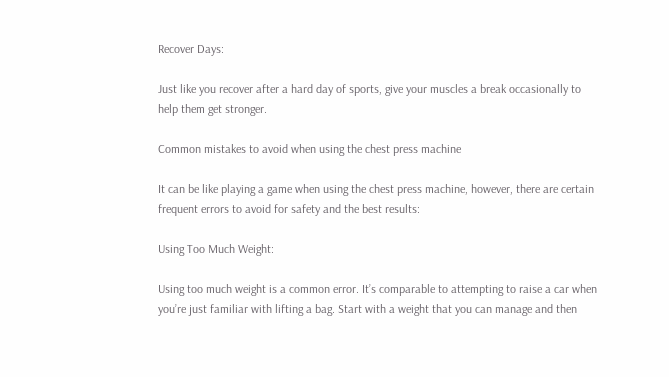Recover Days:

Just like you recover after a hard day of sports, give your muscles a break occasionally to help them get stronger.

Common mistakes to avoid when using the chest press machine

It can be like playing a game when using the chest press machine, however, there are certain frequent errors to avoid for safety and the best results:

Using Too Much Weight:

Using too much weight is a common error. It’s comparable to attempting to raise a car when you’re just familiar with lifting a bag. Start with a weight that you can manage and then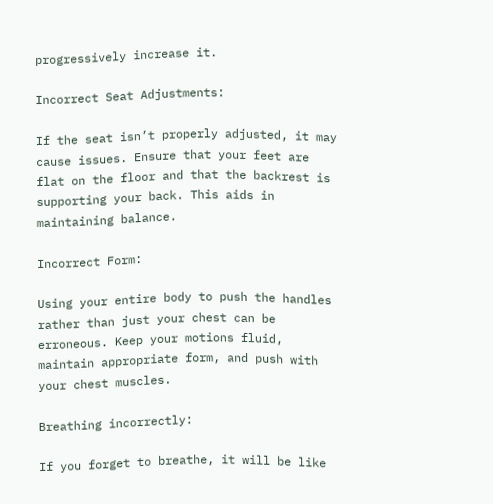progressively increase it.

Incorrect Seat Adjustments:

If the seat isn’t properly adjusted, it may cause issues. Ensure that your feet are flat on the floor and that the backrest is supporting your back. This aids in maintaining balance.

Incorrect Form:

Using your entire body to push the handles rather than just your chest can be erroneous. Keep your motions fluid, maintain appropriate form, and push with your chest muscles.

Breathing incorrectly:

If you forget to breathe, it will be like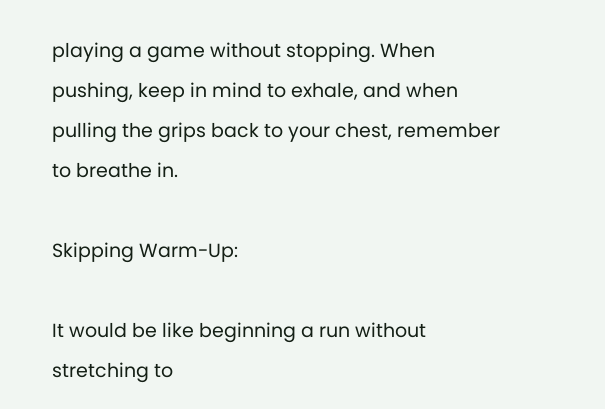playing a game without stopping. When pushing, keep in mind to exhale, and when pulling the grips back to your chest, remember to breathe in.

Skipping Warm-Up:

It would be like beginning a run without stretching to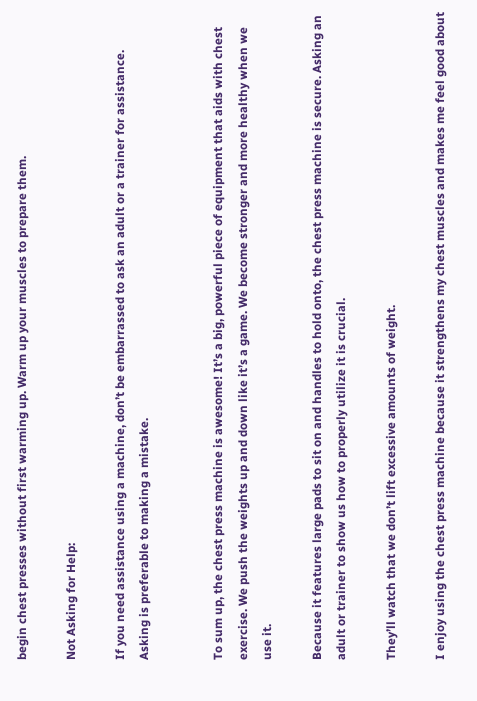begin chest presses without first warming up. Warm up your muscles to prepare them.

Not Asking for Help:

If you need assistance using a machine, don’t be embarrassed to ask an adult or a trainer for assistance. Asking is preferable to making a mistake.


To sum up, the chest press machine is awesome! It’s a big, powerful piece of equipment that aids with chest exercise. We push the weights up and down like it’s a game. We become stronger and more healthy when we use it.

Because it features large pads to sit on and handles to hold onto, the chest press machine is secure. Asking an adult or trainer to show us how to properly utilize it is crucial.

They’ll watch that we don’t lift excessive amounts of weight.

I enjoy using the chest press machine because it strengthens my chest muscles and makes me feel good about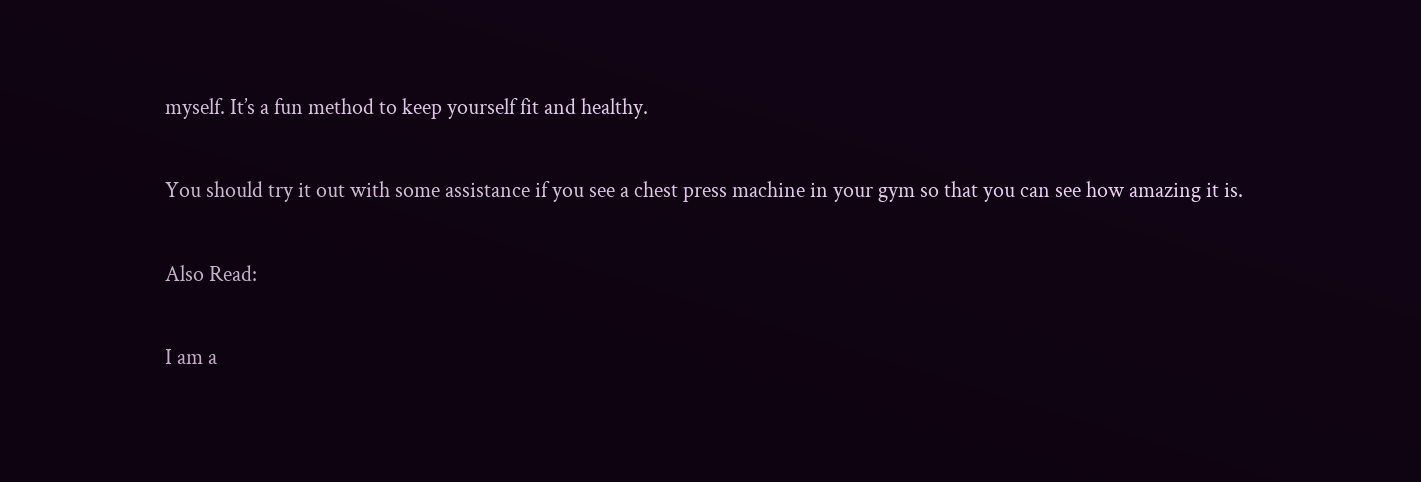myself. It’s a fun method to keep yourself fit and healthy.

You should try it out with some assistance if you see a chest press machine in your gym so that you can see how amazing it is.

Also Read:

I am a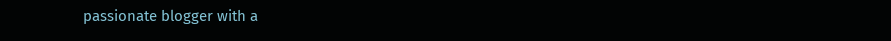passionate blogger with a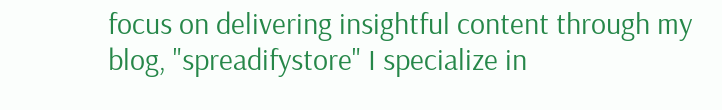focus on delivering insightful content through my blog, "spreadifystore" I specialize in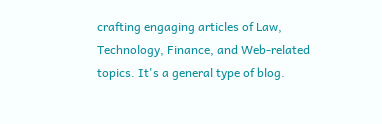crafting engaging articles of Law, Technology, Finance, and Web-related topics. It's a general type of blog.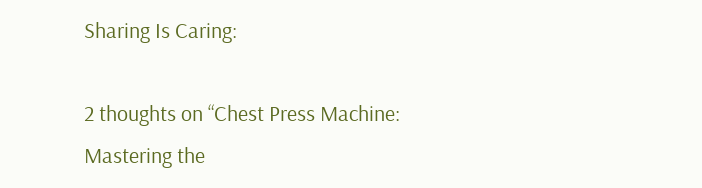Sharing Is Caring:

2 thoughts on “Chest Press Machine: Mastering the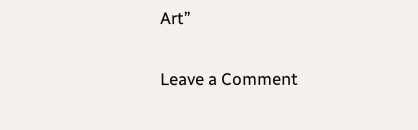Art”

Leave a Comment